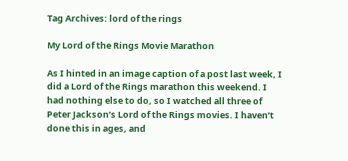Tag Archives: lord of the rings

My Lord of the Rings Movie Marathon

As I hinted in an image caption of a post last week, I did a Lord of the Rings marathon this weekend. I had nothing else to do, so I watched all three of Peter Jackson’s Lord of the Rings movies. I haven’t done this in ages, and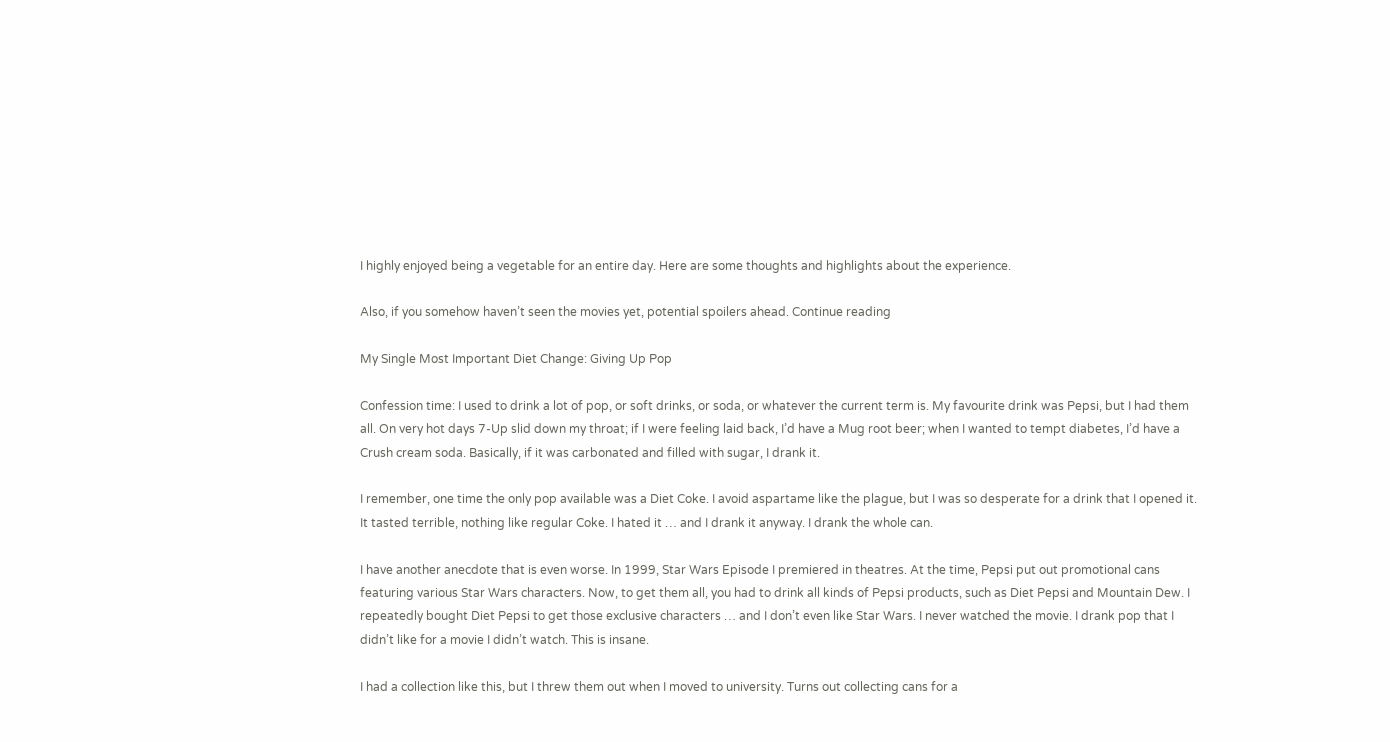I highly enjoyed being a vegetable for an entire day. Here are some thoughts and highlights about the experience.

Also, if you somehow haven’t seen the movies yet, potential spoilers ahead. Continue reading

My Single Most Important Diet Change: Giving Up Pop

Confession time: I used to drink a lot of pop, or soft drinks, or soda, or whatever the current term is. My favourite drink was Pepsi, but I had them all. On very hot days 7-Up slid down my throat; if I were feeling laid back, I’d have a Mug root beer; when I wanted to tempt diabetes, I’d have a Crush cream soda. Basically, if it was carbonated and filled with sugar, I drank it.

I remember, one time the only pop available was a Diet Coke. I avoid aspartame like the plague, but I was so desperate for a drink that I opened it. It tasted terrible, nothing like regular Coke. I hated it … and I drank it anyway. I drank the whole can.

I have another anecdote that is even worse. In 1999, Star Wars Episode I premiered in theatres. At the time, Pepsi put out promotional cans featuring various Star Wars characters. Now, to get them all, you had to drink all kinds of Pepsi products, such as Diet Pepsi and Mountain Dew. I repeatedly bought Diet Pepsi to get those exclusive characters … and I don’t even like Star Wars. I never watched the movie. I drank pop that I didn’t like for a movie I didn’t watch. This is insane.

I had a collection like this, but I threw them out when I moved to university. Turns out collecting cans for a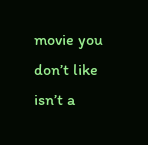movie you don’t like isn’t a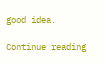good idea.

Continue reading